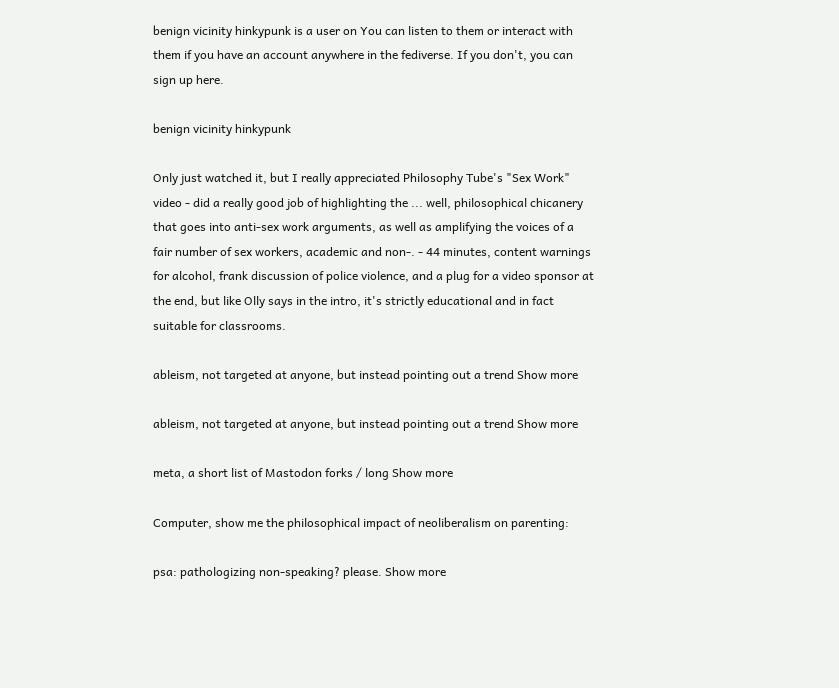benign vicinity hinkypunk is a user on You can listen to them or interact with them if you have an account anywhere in the fediverse. If you don't, you can sign up here.

benign vicinity hinkypunk

Only just watched it, but I really appreciated Philosophy Tube's "Sex Work" video - did a really good job of highlighting the ... well, philosophical chicanery that goes into anti-sex work arguments, as well as amplifying the voices of a fair number of sex workers, academic and non-. - 44 minutes, content warnings for alcohol, frank discussion of police violence, and a plug for a video sponsor at the end, but like Olly says in the intro, it's strictly educational and in fact suitable for classrooms.

ableism, not targeted at anyone, but instead pointing out a trend Show more

ableism, not targeted at anyone, but instead pointing out a trend Show more

meta, a short list of Mastodon forks / long Show more

Computer, show me the philosophical impact of neoliberalism on parenting:

psa: pathologizing non-speaking? please. Show more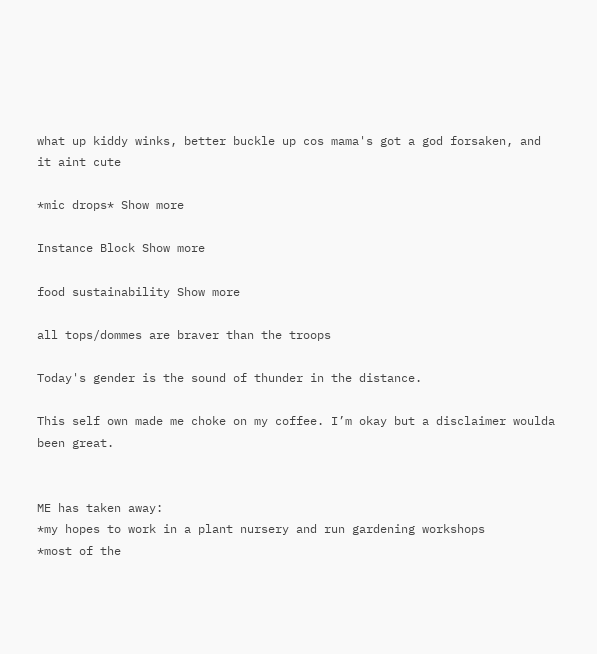what up kiddy winks, better buckle up cos mama's got a god forsaken, and it aint cute

*mic drops* Show more

Instance Block Show more

food sustainability Show more

all tops/dommes are braver than the troops

Today's gender is the sound of thunder in the distance.

This self own made me choke on my coffee. I’m okay but a disclaimer woulda been great.


ME has taken away:
*my hopes to work in a plant nursery and run gardening workshops
*most of the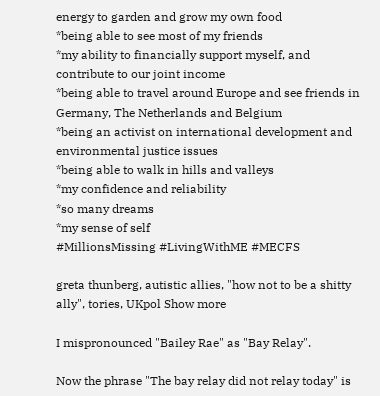energy to garden and grow my own food
*being able to see most of my friends
*my ability to financially support myself, and contribute to our joint income
*being able to travel around Europe and see friends in Germany, The Netherlands and Belgium
*being an activist on international development and environmental justice issues
*being able to walk in hills and valleys
*my confidence and reliability
*so many dreams
*my sense of self
#MillionsMissing #LivingWithME #MECFS

greta thunberg, autistic allies, "how not to be a shitty ally", tories, UKpol Show more

I mispronounced "Bailey Rae" as "Bay Relay".

Now the phrase "The bay relay did not relay today" is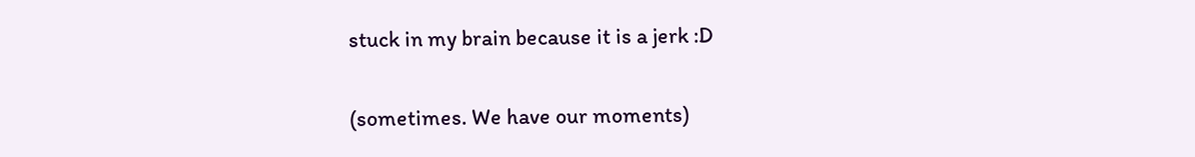stuck in my brain because it is a jerk :D

(sometimes. We have our moments)